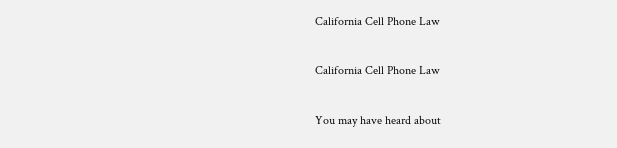California Cell Phone Law

California Cell Phone Law

You may have heard about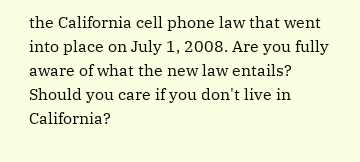the California cell phone law that went into place on July 1, 2008. Are you fully aware of what the new law entails? Should you care if you don't live in California?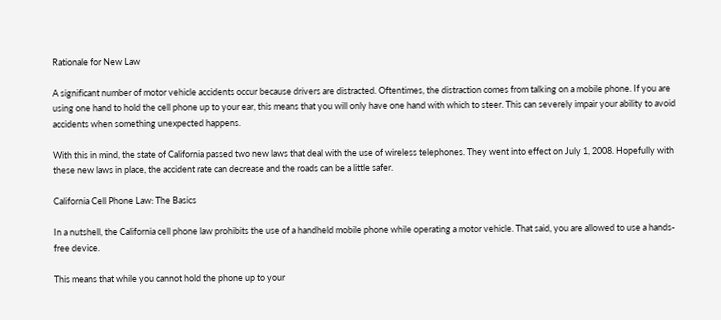Rationale for New Law

A significant number of motor vehicle accidents occur because drivers are distracted. Oftentimes, the distraction comes from talking on a mobile phone. If you are using one hand to hold the cell phone up to your ear, this means that you will only have one hand with which to steer. This can severely impair your ability to avoid accidents when something unexpected happens.

With this in mind, the state of California passed two new laws that deal with the use of wireless telephones. They went into effect on July 1, 2008. Hopefully with these new laws in place, the accident rate can decrease and the roads can be a little safer.

California Cell Phone Law: The Basics

In a nutshell, the California cell phone law prohibits the use of a handheld mobile phone while operating a motor vehicle. That said, you are allowed to use a hands-free device.

This means that while you cannot hold the phone up to your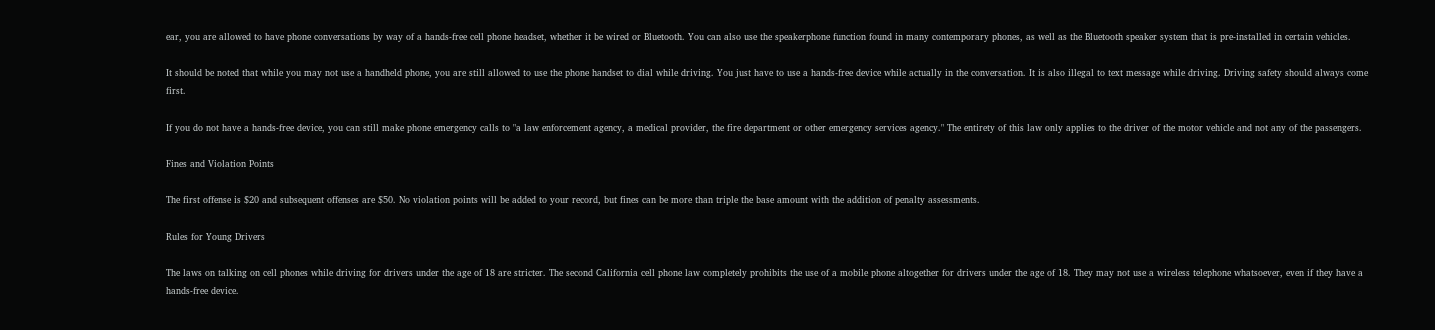ear, you are allowed to have phone conversations by way of a hands-free cell phone headset, whether it be wired or Bluetooth. You can also use the speakerphone function found in many contemporary phones, as well as the Bluetooth speaker system that is pre-installed in certain vehicles.

It should be noted that while you may not use a handheld phone, you are still allowed to use the phone handset to dial while driving. You just have to use a hands-free device while actually in the conversation. It is also illegal to text message while driving. Driving safety should always come first.

If you do not have a hands-free device, you can still make phone emergency calls to "a law enforcement agency, a medical provider, the fire department or other emergency services agency." The entirety of this law only applies to the driver of the motor vehicle and not any of the passengers.

Fines and Violation Points

The first offense is $20 and subsequent offenses are $50. No violation points will be added to your record, but fines can be more than triple the base amount with the addition of penalty assessments.

Rules for Young Drivers

The laws on talking on cell phones while driving for drivers under the age of 18 are stricter. The second California cell phone law completely prohibits the use of a mobile phone altogether for drivers under the age of 18. They may not use a wireless telephone whatsoever, even if they have a hands-free device.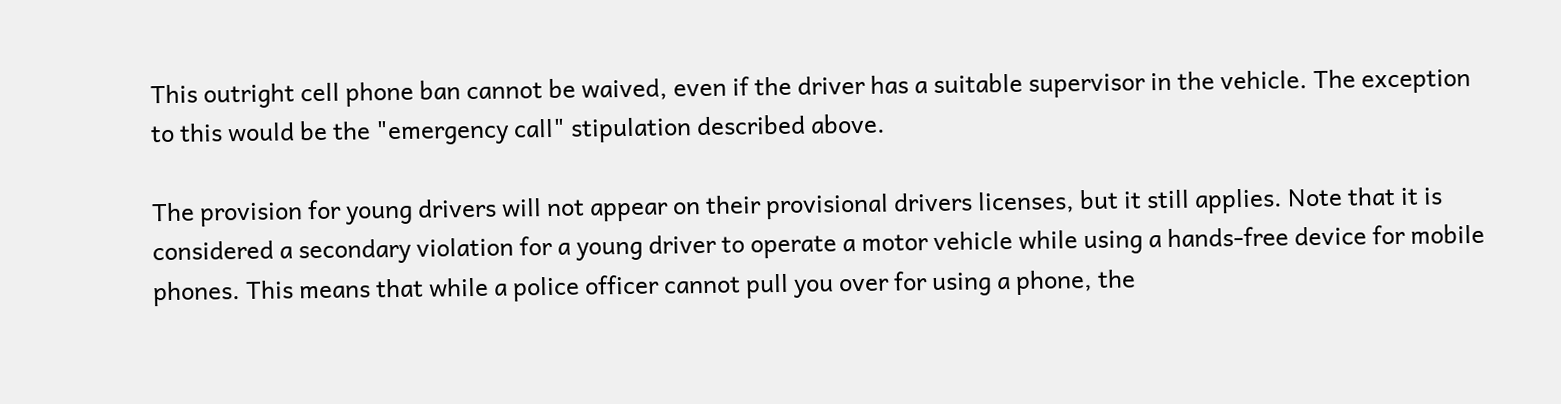This outright cell phone ban cannot be waived, even if the driver has a suitable supervisor in the vehicle. The exception to this would be the "emergency call" stipulation described above.

The provision for young drivers will not appear on their provisional drivers licenses, but it still applies. Note that it is considered a secondary violation for a young driver to operate a motor vehicle while using a hands-free device for mobile phones. This means that while a police officer cannot pull you over for using a phone, the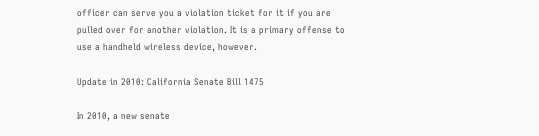officer can serve you a violation ticket for it if you are pulled over for another violation. It is a primary offense to use a handheld wireless device, however.

Update in 2010: California Senate Bill 1475

In 2010, a new senate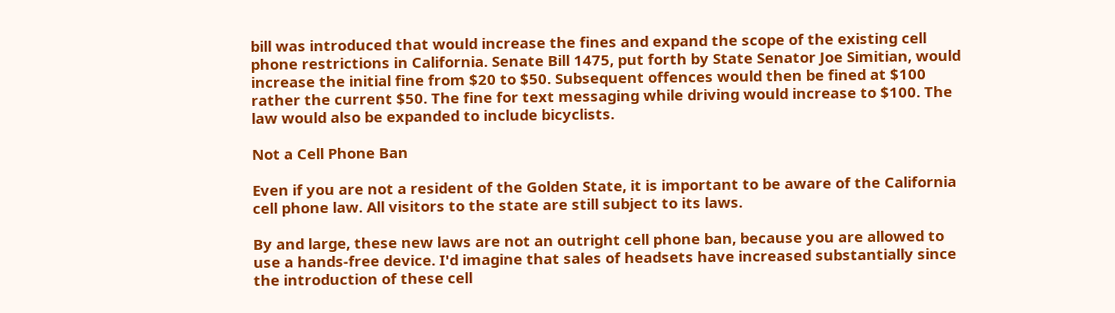bill was introduced that would increase the fines and expand the scope of the existing cell phone restrictions in California. Senate Bill 1475, put forth by State Senator Joe Simitian, would increase the initial fine from $20 to $50. Subsequent offences would then be fined at $100 rather the current $50. The fine for text messaging while driving would increase to $100. The law would also be expanded to include bicyclists.

Not a Cell Phone Ban

Even if you are not a resident of the Golden State, it is important to be aware of the California cell phone law. All visitors to the state are still subject to its laws.

By and large, these new laws are not an outright cell phone ban, because you are allowed to use a hands-free device. I'd imagine that sales of headsets have increased substantially since the introduction of these cell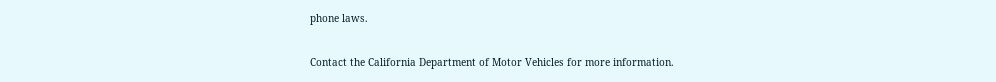phone laws.

Contact the California Department of Motor Vehicles for more information.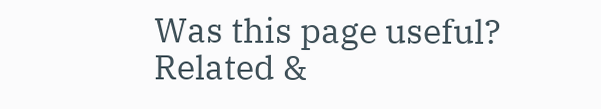Was this page useful?
Related &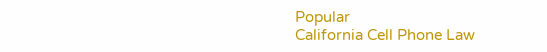Popular
California Cell Phone Law